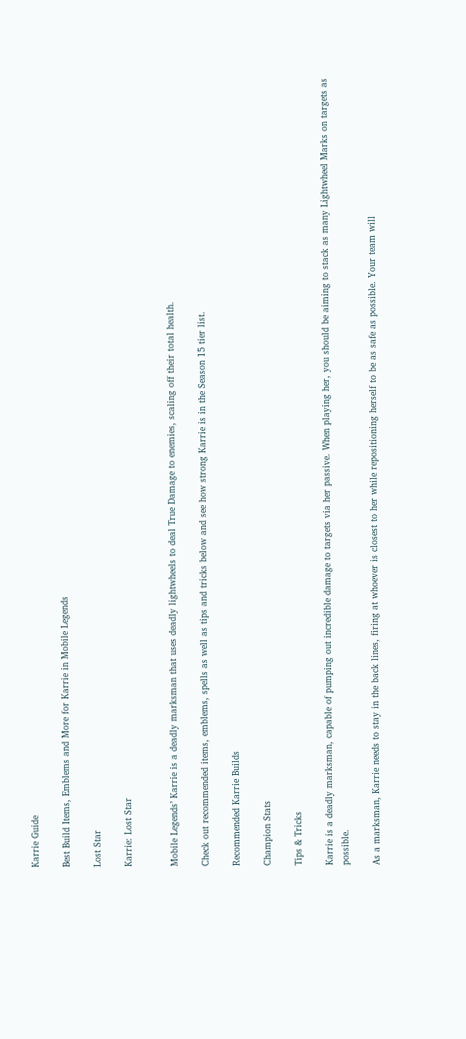Karrie Guide

Best Build Items, Emblems and More for Karrie in Mobile Legends

Lost Star

Karrie: Lost Star


Mobile Legends’ Karrie is a deadly marksman that uses deadly lightwheels to deal True Damage to enemies, scaling off their total health.

Check out recommended items, emblems, spells as well as tips and tricks below and see how strong Karrie is in the Season 15 tier list.

Recommended Karrie Builds

Champion Stats

Tips & Tricks

Karrie is a deadly marksman, capable of pumping out incredible damage to targets via her passive. When playing her, you should be aiming to stack as many Lightwheel Marks on targets as possible.

As a marksman, Karrie needs to stay in the back lines, firing at whoever is closest to her while repositioning herself to be as safe as possible. Your team will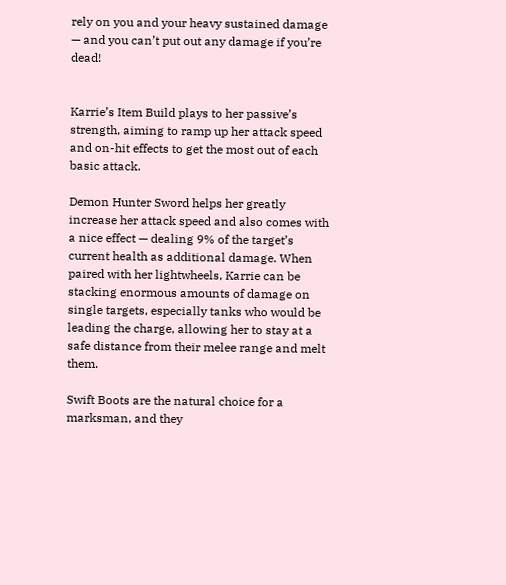rely on you and your heavy sustained damage — and you can’t put out any damage if you’re dead!


Karrie’s Item Build plays to her passive’s strength, aiming to ramp up her attack speed and on-hit effects to get the most out of each basic attack.

Demon Hunter Sword helps her greatly increase her attack speed and also comes with a nice effect — dealing 9% of the target’s current health as additional damage. When paired with her lightwheels, Karrie can be stacking enormous amounts of damage on single targets, especially tanks who would be leading the charge, allowing her to stay at a safe distance from their melee range and melt them.

Swift Boots are the natural choice for a marksman, and they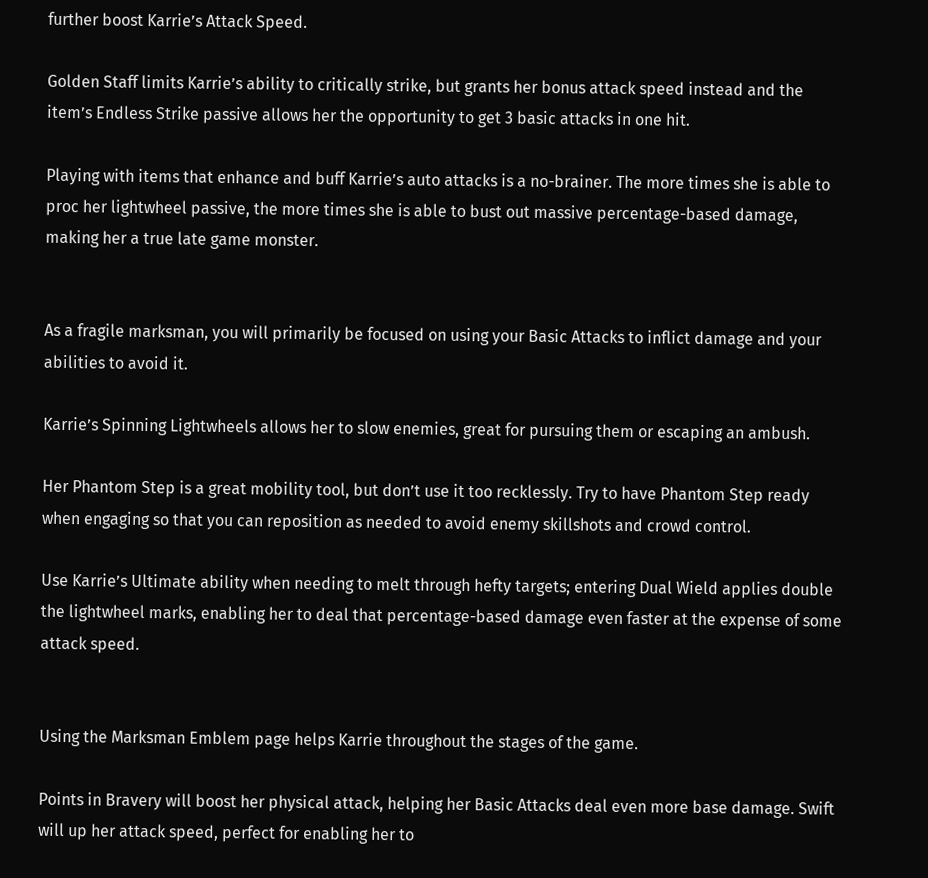further boost Karrie’s Attack Speed.

Golden Staff limits Karrie’s ability to critically strike, but grants her bonus attack speed instead and the item’s Endless Strike passive allows her the opportunity to get 3 basic attacks in one hit.

Playing with items that enhance and buff Karrie’s auto attacks is a no-brainer. The more times she is able to proc her lightwheel passive, the more times she is able to bust out massive percentage-based damage, making her a true late game monster.


As a fragile marksman, you will primarily be focused on using your Basic Attacks to inflict damage and your abilities to avoid it.

Karrie’s Spinning Lightwheels allows her to slow enemies, great for pursuing them or escaping an ambush.

Her Phantom Step is a great mobility tool, but don’t use it too recklessly. Try to have Phantom Step ready when engaging so that you can reposition as needed to avoid enemy skillshots and crowd control.

Use Karrie’s Ultimate ability when needing to melt through hefty targets; entering Dual Wield applies double the lightwheel marks, enabling her to deal that percentage-based damage even faster at the expense of some attack speed.


Using the Marksman Emblem page helps Karrie throughout the stages of the game.

Points in Bravery will boost her physical attack, helping her Basic Attacks deal even more base damage. Swift will up her attack speed, perfect for enabling her to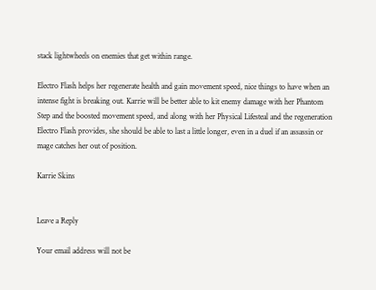stack lightwheels on enemies that get within range.

Electro Flash helps her regenerate health and gain movement speed, nice things to have when an intense fight is breaking out. Karrie will be better able to kit enemy damage with her Phantom Step and the boosted movement speed, and along with her Physical Lifesteal and the regeneration Electro Flash provides, she should be able to last a little longer, even in a duel if an assassin or mage catches her out of position.

Karrie Skins


Leave a Reply

Your email address will not be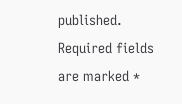published. Required fields are marked *